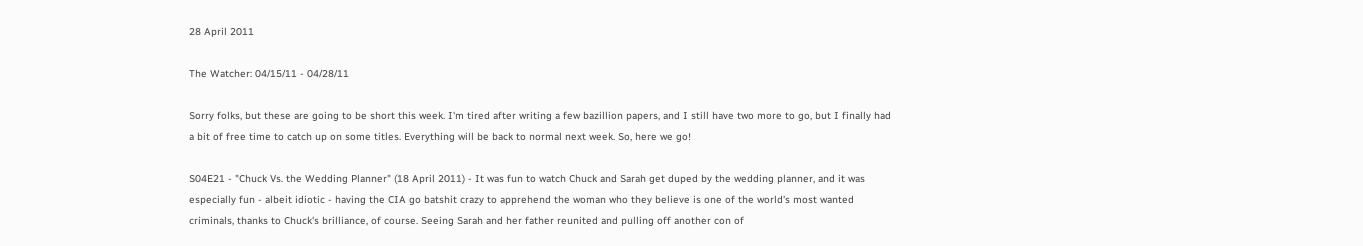28 April 2011

The Watcher: 04/15/11 - 04/28/11

Sorry folks, but these are going to be short this week. I'm tired after writing a few bazillion papers, and I still have two more to go, but I finally had a bit of free time to catch up on some titles. Everything will be back to normal next week. So, here we go!

S04E21 - "Chuck Vs. the Wedding Planner" (18 April 2011) - It was fun to watch Chuck and Sarah get duped by the wedding planner, and it was especially fun - albeit idiotic - having the CIA go batshit crazy to apprehend the woman who they believe is one of the world's most wanted criminals, thanks to Chuck's brilliance, of course. Seeing Sarah and her father reunited and pulling off another con of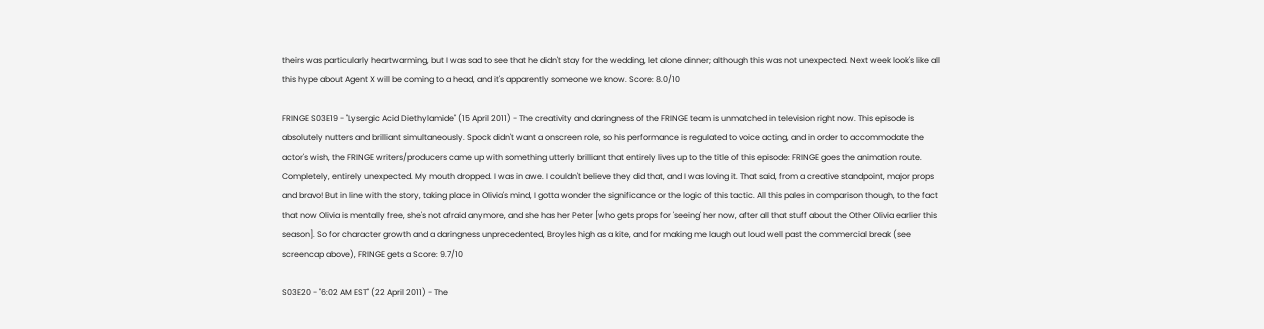theirs was particularly heartwarming, but I was sad to see that he didn't stay for the wedding, let alone dinner; although this was not unexpected. Next week look's like all this hype about Agent X will be coming to a head, and it's apparently someone we know. Score: 8.0/10

FRINGE S03E19 - "Lysergic Acid Diethylamide" (15 April 2011) - The creativity and daringness of the FRINGE team is unmatched in television right now. This episode is absolutely nutters and brilliant simultaneously. Spock didn't want a onscreen role, so his performance is regulated to voice acting, and in order to accommodate the actor's wish, the FRINGE writers/producers came up with something utterly brilliant that entirely lives up to the title of this episode: FRINGE goes the animation route. Completely, entirely unexpected. My mouth dropped. I was in awe. I couldn't believe they did that, and I was loving it. That said, from a creative standpoint, major props and bravo! But in line with the story, taking place in Olivia's mind, I gotta wonder the significance or the logic of this tactic. All this pales in comparison though, to the fact that now Olivia is mentally free, she's not afraid anymore, and she has her Peter [who gets props for 'seeing' her now, after all that stuff about the Other Olivia earlier this season]. So for character growth and a daringness unprecedented, Broyles high as a kite, and for making me laugh out loud well past the commercial break (see screencap above), FRINGE gets a Score: 9.7/10

S03E20 - "6:02 AM EST" (22 April 2011) - The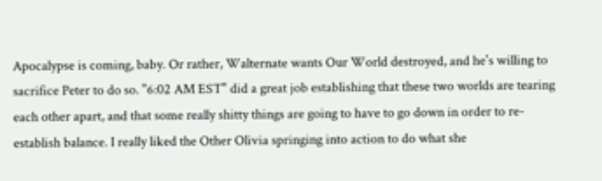Apocalypse is coming, baby. Or rather, Walternate wants Our World destroyed, and he's willing to sacrifice Peter to do so. "6:02 AM EST" did a great job establishing that these two worlds are tearing each other apart, and that some really shitty things are going to have to go down in order to re-establish balance. I really liked the Other Olivia springing into action to do what she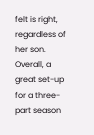felt is right, regardless of her son. Overall, a great set-up for a three-part season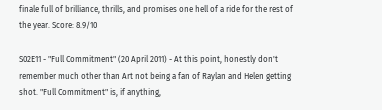finale full of brilliance, thrills, and promises one hell of a ride for the rest of the year. Score: 8.9/10

S02E11 - "Full Commitment" (20 April 2011) - At this point, honestly don't remember much other than Art not being a fan of Raylan and Helen getting shot. "Full Commitment" is, if anything,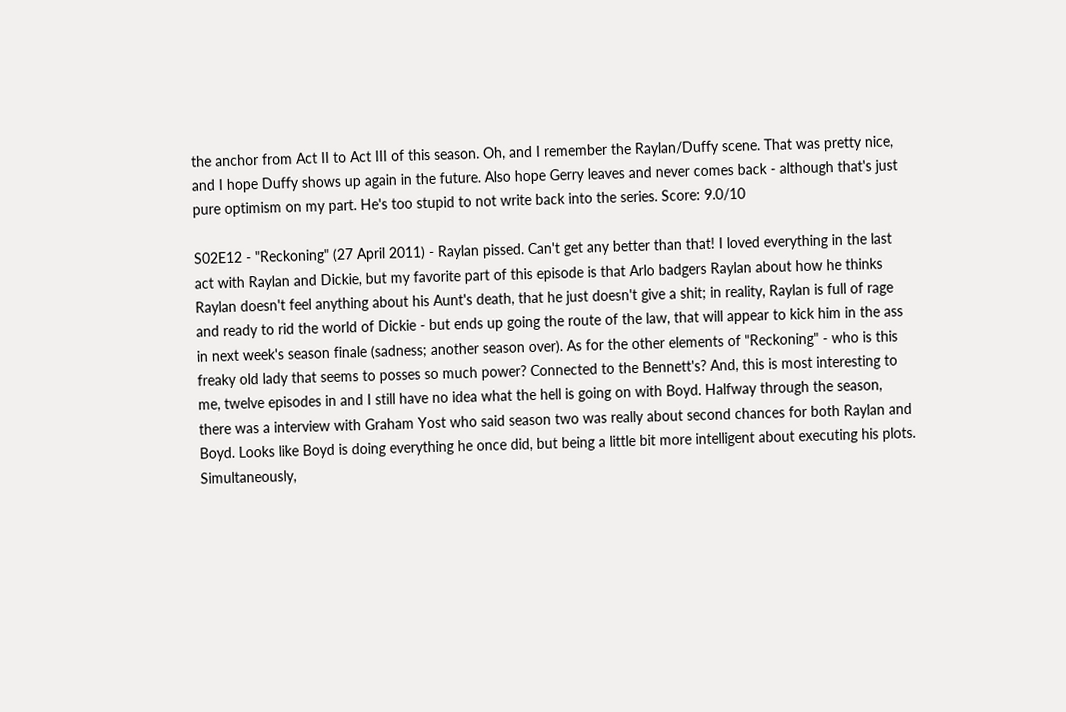the anchor from Act II to Act III of this season. Oh, and I remember the Raylan/Duffy scene. That was pretty nice, and I hope Duffy shows up again in the future. Also hope Gerry leaves and never comes back - although that's just pure optimism on my part. He's too stupid to not write back into the series. Score: 9.0/10

S02E12 - "Reckoning" (27 April 2011) - Raylan pissed. Can't get any better than that! I loved everything in the last act with Raylan and Dickie, but my favorite part of this episode is that Arlo badgers Raylan about how he thinks Raylan doesn't feel anything about his Aunt's death, that he just doesn't give a shit; in reality, Raylan is full of rage and ready to rid the world of Dickie - but ends up going the route of the law, that will appear to kick him in the ass in next week's season finale (sadness; another season over). As for the other elements of "Reckoning" - who is this freaky old lady that seems to posses so much power? Connected to the Bennett's? And, this is most interesting to me, twelve episodes in and I still have no idea what the hell is going on with Boyd. Halfway through the season, there was a interview with Graham Yost who said season two was really about second chances for both Raylan and Boyd. Looks like Boyd is doing everything he once did, but being a little bit more intelligent about executing his plots. Simultaneously,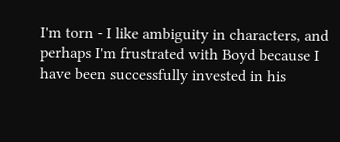I'm torn - I like ambiguity in characters, and perhaps I'm frustrated with Boyd because I have been successfully invested in his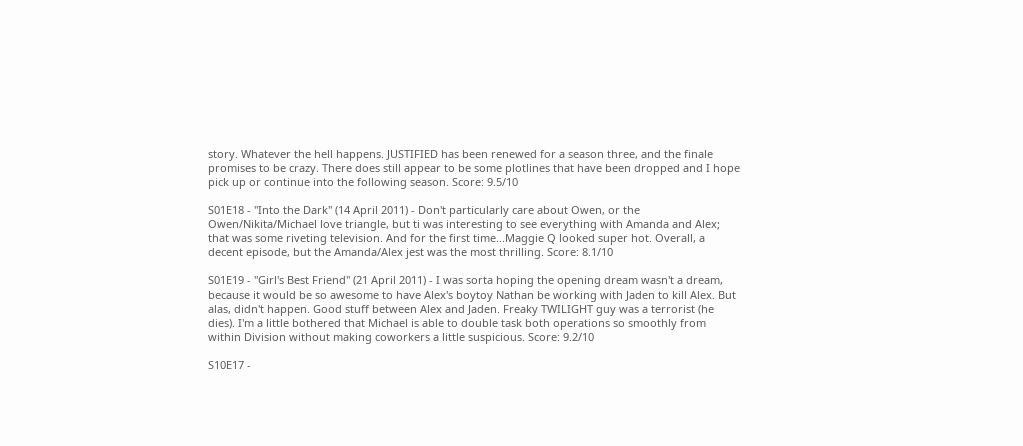story. Whatever the hell happens. JUSTIFIED has been renewed for a season three, and the finale promises to be crazy. There does still appear to be some plotlines that have been dropped and I hope pick up or continue into the following season. Score: 9.5/10

S01E18 - "Into the Dark" (14 April 2011) - Don't particularly care about Owen, or the Owen/Nikita/Michael love triangle, but ti was interesting to see everything with Amanda and Alex; that was some riveting television. And for the first time...Maggie Q looked super hot. Overall, a decent episode, but the Amanda/Alex jest was the most thrilling. Score: 8.1/10

S01E19 - "Girl's Best Friend" (21 April 2011) - I was sorta hoping the opening dream wasn't a dream, because it would be so awesome to have Alex's boytoy Nathan be working with Jaden to kill Alex. But alas, didn't happen. Good stuff between Alex and Jaden. Freaky TWILIGHT guy was a terrorist (he dies). I'm a little bothered that Michael is able to double task both operations so smoothly from within Division without making coworkers a little suspicious. Score: 9.2/10

S10E17 -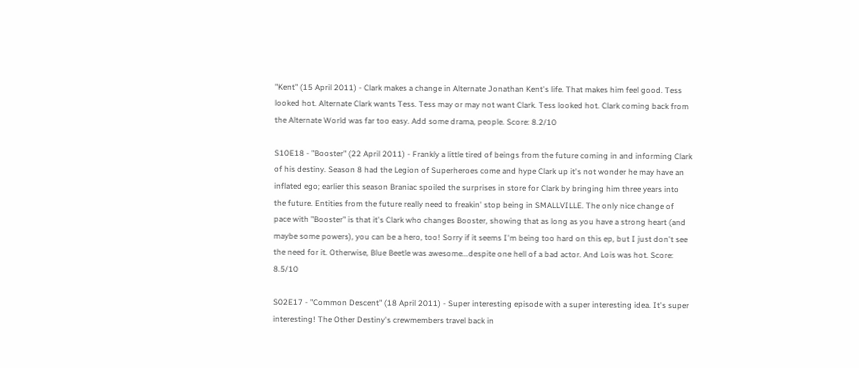"Kent" (15 April 2011) - Clark makes a change in Alternate Jonathan Kent's life. That makes him feel good. Tess looked hot. Alternate Clark wants Tess. Tess may or may not want Clark. Tess looked hot. Clark coming back from the Alternate World was far too easy. Add some drama, people. Score: 8.2/10

S10E18 - "Booster" (22 April 2011) - Frankly a little tired of beings from the future coming in and informing Clark of his destiny. Season 8 had the Legion of Superheroes come and hype Clark up it's not wonder he may have an inflated ego; earlier this season Braniac spoiled the surprises in store for Clark by bringing him three years into the future. Entities from the future really need to freakin' stop being in SMALLVILLE. The only nice change of pace with "Booster" is that it's Clark who changes Booster, showing that as long as you have a strong heart (and maybe some powers), you can be a hero, too! Sorry if it seems I'm being too hard on this ep, but I just don't see the need for it. Otherwise, Blue Beetle was awesome...despite one hell of a bad actor. And Lois was hot. Score: 8.5/10

S02E17 - "Common Descent" (18 April 2011) - Super interesting episode with a super interesting idea. It's super interesting! The Other Destiny's crewmembers travel back in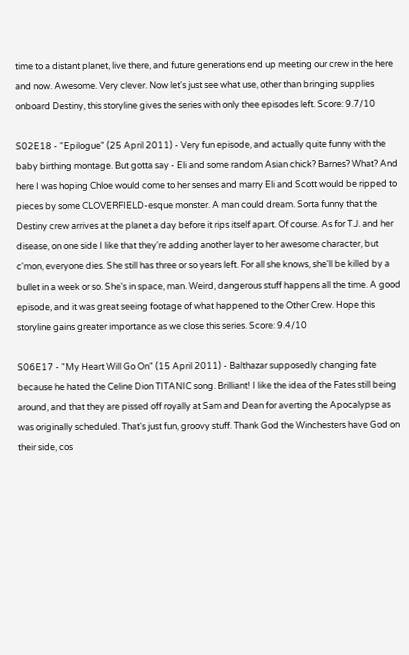time to a distant planet, live there, and future generations end up meeting our crew in the here and now. Awesome. Very clever. Now let's just see what use, other than bringing supplies onboard Destiny, this storyline gives the series with only thee episodes left. Score: 9.7/10

S02E18 - "Epilogue" (25 April 2011) - Very fun episode, and actually quite funny with the baby birthing montage. But gotta say - Eli and some random Asian chick? Barnes? What? And here I was hoping Chloe would come to her senses and marry Eli and Scott would be ripped to pieces by some CLOVERFIELD-esque monster. A man could dream. Sorta funny that the Destiny crew arrives at the planet a day before it rips itself apart. Of course. As for T.J. and her disease, on one side I like that they're adding another layer to her awesome character, but c'mon, everyone dies. She still has three or so years left. For all she knows, she'll be killed by a bullet in a week or so. She's in space, man. Weird, dangerous stuff happens all the time. A good episode, and it was great seeing footage of what happened to the Other Crew. Hope this storyline gains greater importance as we close this series. Score: 9.4/10

S06E17 - "My Heart Will Go On" (15 April 2011) - Balthazar supposedly changing fate because he hated the Celine Dion TITANIC song. Brilliant! I like the idea of the Fates still being around, and that they are pissed off royally at Sam and Dean for averting the Apocalypse as was originally scheduled. That's just fun, groovy stuff. Thank God the Winchesters have God on their side, cos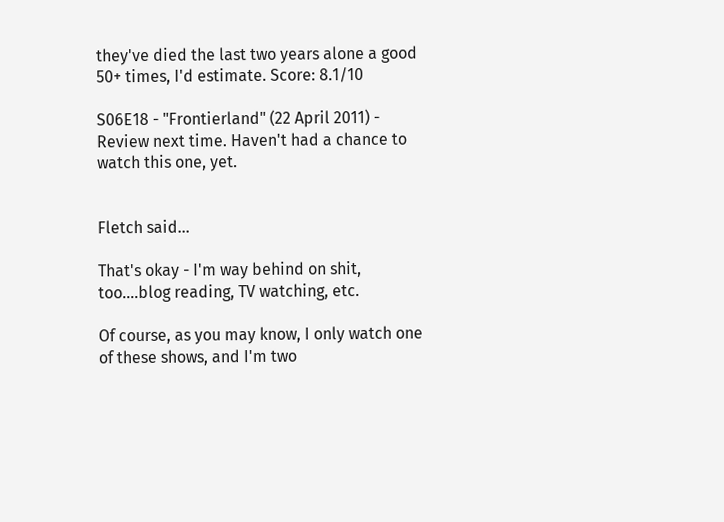they've died the last two years alone a good 50+ times, I'd estimate. Score: 8.1/10

S06E18 - "Frontierland" (22 April 2011) - Review next time. Haven't had a chance to watch this one, yet.


Fletch said...

That's okay - I'm way behind on shit, too....blog reading, TV watching, etc.

Of course, as you may know, I only watch one of these shows, and I'm two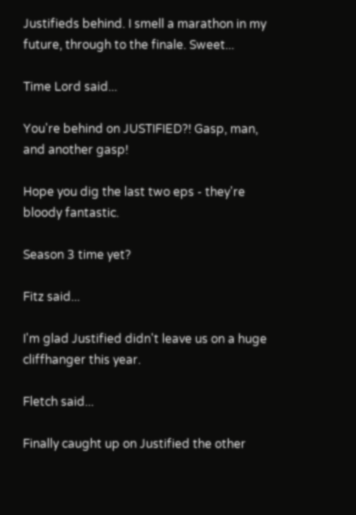Justifieds behind. I smell a marathon in my future, through to the finale. Sweet...

Time Lord said...

You're behind on JUSTIFIED?! Gasp, man, and another gasp!

Hope you dig the last two eps - they're bloody fantastic.

Season 3 time yet?

Fitz said...

I'm glad Justified didn't leave us on a huge cliffhanger this year.

Fletch said...

Finally caught up on Justified the other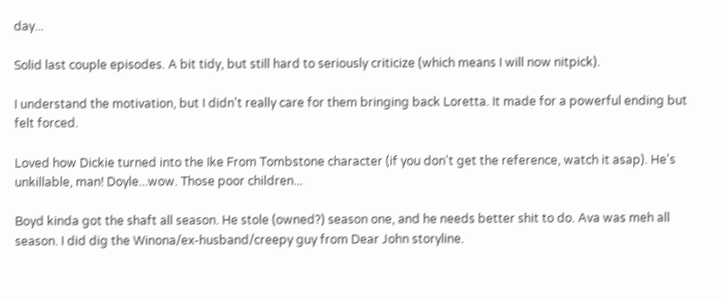day...

Solid last couple episodes. A bit tidy, but still hard to seriously criticize (which means I will now nitpick).

I understand the motivation, but I didn't really care for them bringing back Loretta. It made for a powerful ending but felt forced.

Loved how Dickie turned into the Ike From Tombstone character (if you don't get the reference, watch it asap). He's unkillable, man! Doyle...wow. Those poor children...

Boyd kinda got the shaft all season. He stole (owned?) season one, and he needs better shit to do. Ava was meh all season. I did dig the Winona/ex-husband/creepy guy from Dear John storyline.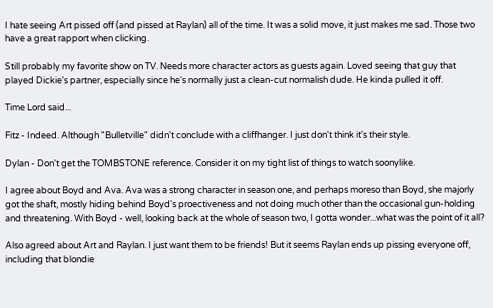I hate seeing Art pissed off (and pissed at Raylan) all of the time. It was a solid move, it just makes me sad. Those two have a great rapport when clicking.

Still probably my favorite show on TV. Needs more character actors as guests again. Loved seeing that guy that played Dickie's partner, especially since he's normally just a clean-cut normalish dude. He kinda pulled it off.

Time Lord said...

Fitz - Indeed. Although "Bulletville" didn't conclude with a cliffhanger. I just don't think it's their style.

Dylan - Don't get the TOMBSTONE reference. Consider it on my tight list of things to watch soonylike.

I agree about Boyd and Ava. Ava was a strong character in season one, and perhaps moreso than Boyd, she majorly got the shaft, mostly hiding behind Boyd's proectiveness and not doing much other than the occasional gun-holding and threatening. With Boyd - well, looking back at the whole of season two, I gotta wonder...what was the point of it all?

Also agreed about Art and Raylan. I just want them to be friends! But it seems Raylan ends up pissing everyone off, including that blondie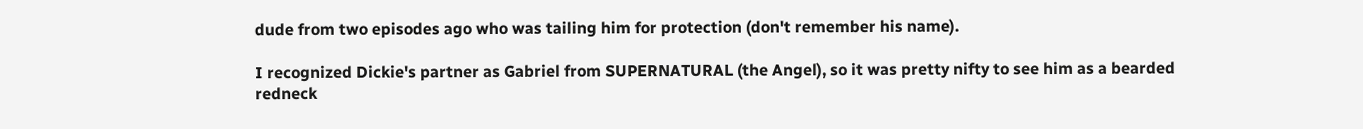dude from two episodes ago who was tailing him for protection (don't remember his name).

I recognized Dickie's partner as Gabriel from SUPERNATURAL (the Angel), so it was pretty nifty to see him as a bearded redneck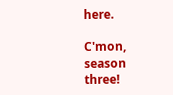here.

C'mon, season three!